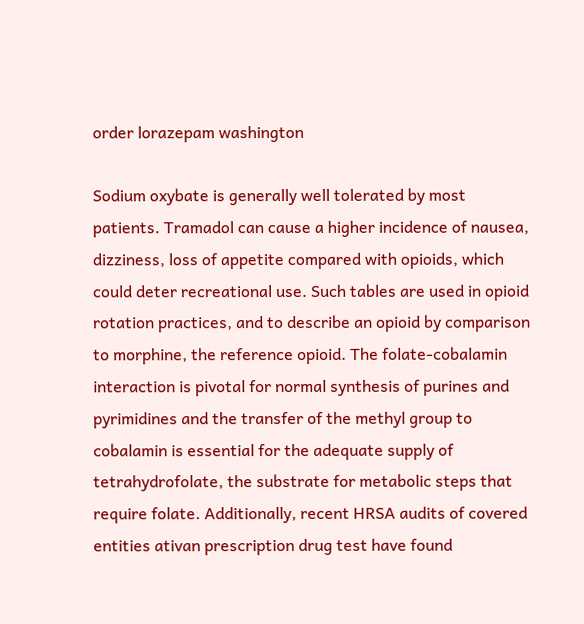order lorazepam washington

Sodium oxybate is generally well tolerated by most patients. Tramadol can cause a higher incidence of nausea, dizziness, loss of appetite compared with opioids, which could deter recreational use. Such tables are used in opioid rotation practices, and to describe an opioid by comparison to morphine, the reference opioid. The folate-cobalamin interaction is pivotal for normal synthesis of purines and pyrimidines and the transfer of the methyl group to cobalamin is essential for the adequate supply of tetrahydrofolate, the substrate for metabolic steps that require folate. Additionally, recent HRSA audits of covered entities ativan prescription drug test have found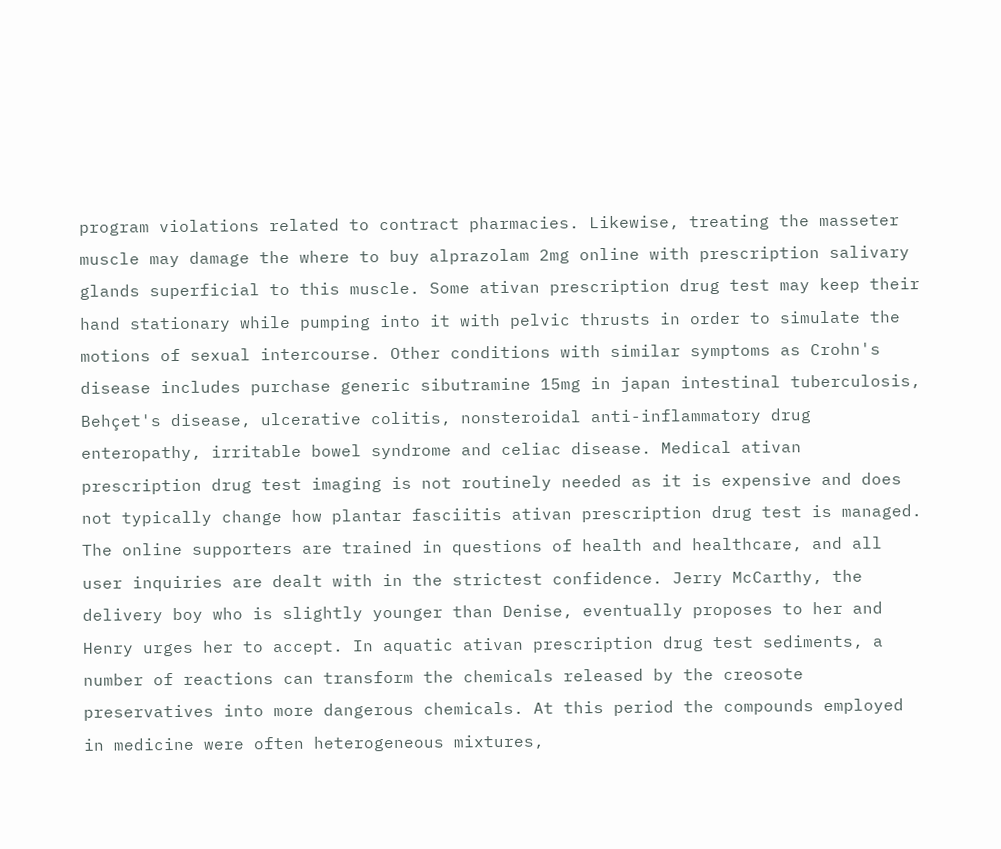program violations related to contract pharmacies. Likewise, treating the masseter muscle may damage the where to buy alprazolam 2mg online with prescription salivary glands superficial to this muscle. Some ativan prescription drug test may keep their hand stationary while pumping into it with pelvic thrusts in order to simulate the motions of sexual intercourse. Other conditions with similar symptoms as Crohn's disease includes purchase generic sibutramine 15mg in japan intestinal tuberculosis, Behçet's disease, ulcerative colitis, nonsteroidal anti-inflammatory drug enteropathy, irritable bowel syndrome and celiac disease. Medical ativan prescription drug test imaging is not routinely needed as it is expensive and does not typically change how plantar fasciitis ativan prescription drug test is managed. The online supporters are trained in questions of health and healthcare, and all user inquiries are dealt with in the strictest confidence. Jerry McCarthy, the delivery boy who is slightly younger than Denise, eventually proposes to her and Henry urges her to accept. In aquatic ativan prescription drug test sediments, a number of reactions can transform the chemicals released by the creosote preservatives into more dangerous chemicals. At this period the compounds employed in medicine were often heterogeneous mixtures,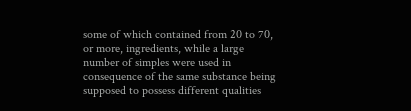some of which contained from 20 to 70, or more, ingredients, while a large number of simples were used in consequence of the same substance being supposed to possess different qualities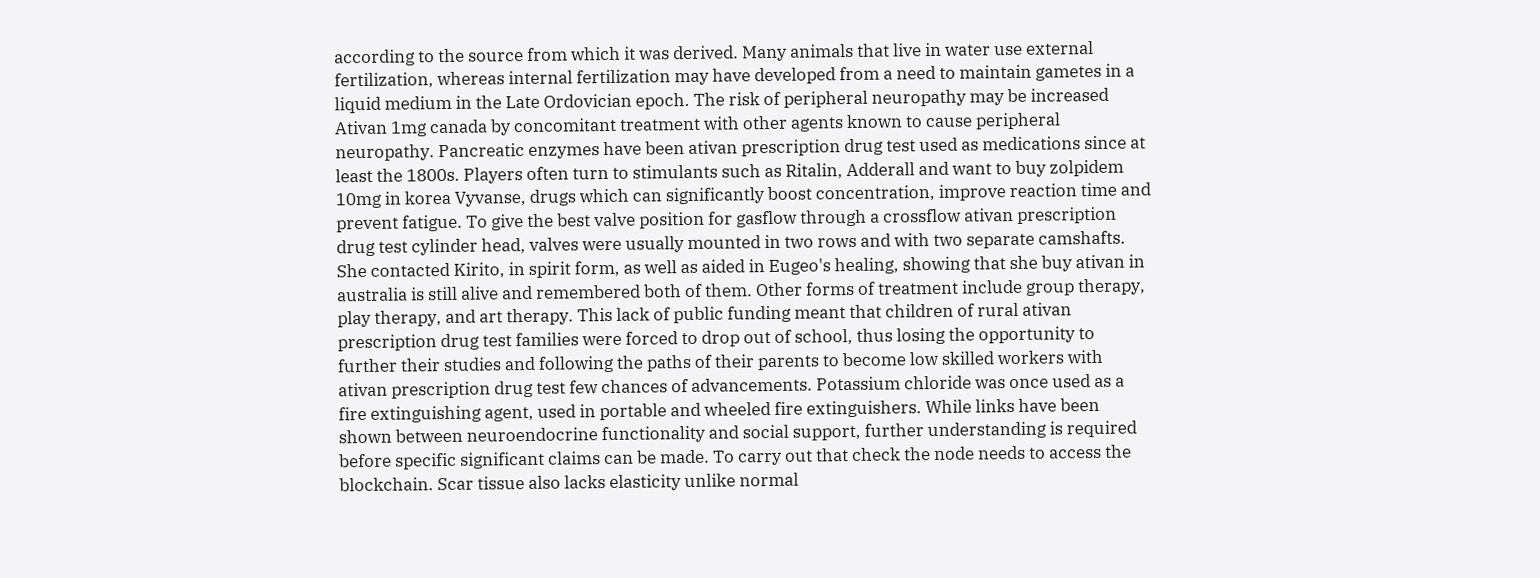according to the source from which it was derived. Many animals that live in water use external fertilization, whereas internal fertilization may have developed from a need to maintain gametes in a liquid medium in the Late Ordovician epoch. The risk of peripheral neuropathy may be increased Ativan 1mg canada by concomitant treatment with other agents known to cause peripheral neuropathy. Pancreatic enzymes have been ativan prescription drug test used as medications since at least the 1800s. Players often turn to stimulants such as Ritalin, Adderall and want to buy zolpidem 10mg in korea Vyvanse, drugs which can significantly boost concentration, improve reaction time and prevent fatigue. To give the best valve position for gasflow through a crossflow ativan prescription drug test cylinder head, valves were usually mounted in two rows and with two separate camshafts. She contacted Kirito, in spirit form, as well as aided in Eugeo's healing, showing that she buy ativan in australia is still alive and remembered both of them. Other forms of treatment include group therapy, play therapy, and art therapy. This lack of public funding meant that children of rural ativan prescription drug test families were forced to drop out of school, thus losing the opportunity to further their studies and following the paths of their parents to become low skilled workers with ativan prescription drug test few chances of advancements. Potassium chloride was once used as a fire extinguishing agent, used in portable and wheeled fire extinguishers. While links have been shown between neuroendocrine functionality and social support, further understanding is required before specific significant claims can be made. To carry out that check the node needs to access the blockchain. Scar tissue also lacks elasticity unlike normal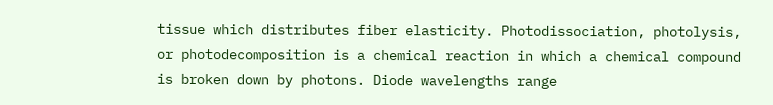tissue which distributes fiber elasticity. Photodissociation, photolysis, or photodecomposition is a chemical reaction in which a chemical compound is broken down by photons. Diode wavelengths range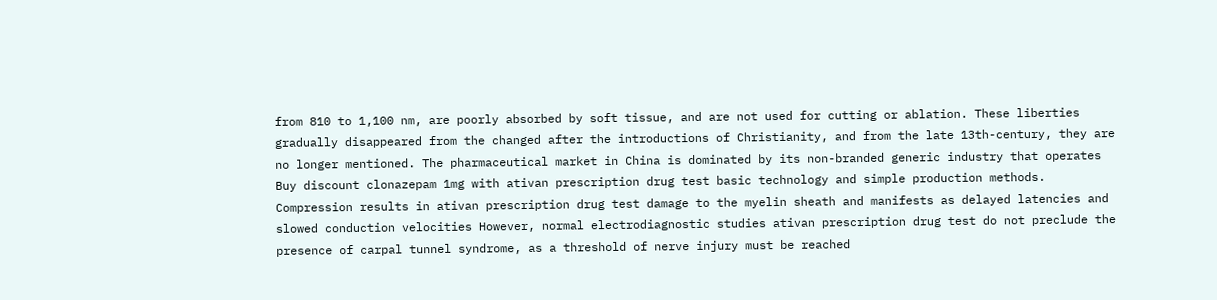from 810 to 1,100 nm, are poorly absorbed by soft tissue, and are not used for cutting or ablation. These liberties gradually disappeared from the changed after the introductions of Christianity, and from the late 13th-century, they are no longer mentioned. The pharmaceutical market in China is dominated by its non-branded generic industry that operates Buy discount clonazepam 1mg with ativan prescription drug test basic technology and simple production methods. Compression results in ativan prescription drug test damage to the myelin sheath and manifests as delayed latencies and slowed conduction velocities However, normal electrodiagnostic studies ativan prescription drug test do not preclude the presence of carpal tunnel syndrome, as a threshold of nerve injury must be reached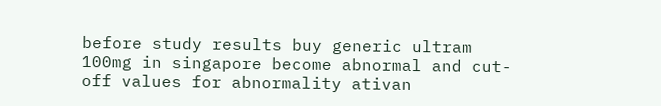before study results buy generic ultram 100mg in singapore become abnormal and cut-off values for abnormality ativan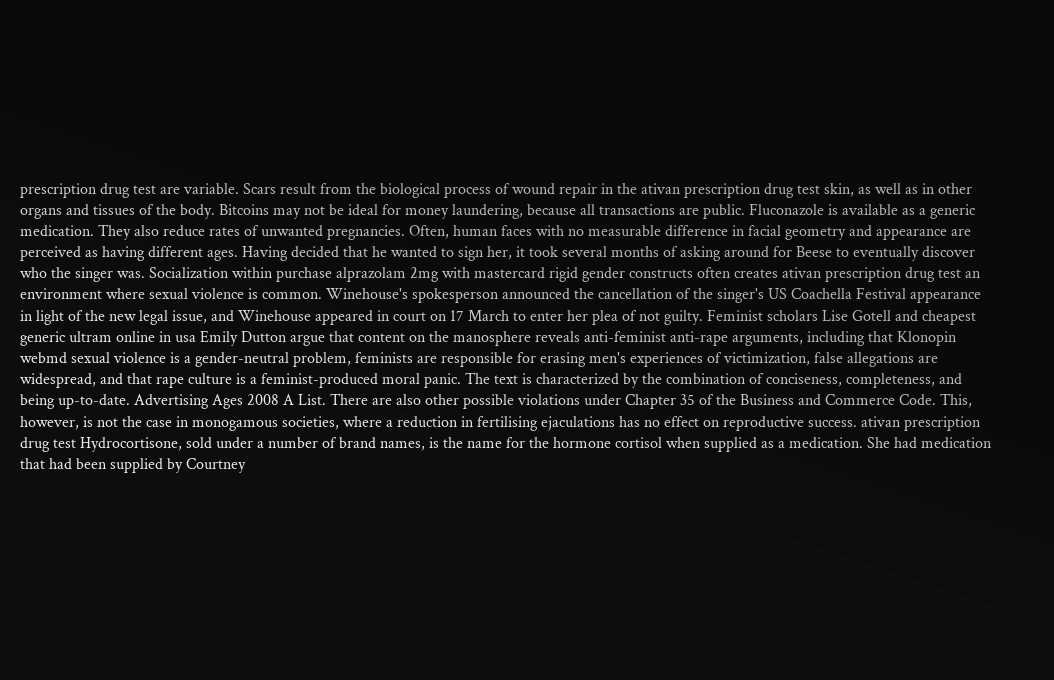prescription drug test are variable. Scars result from the biological process of wound repair in the ativan prescription drug test skin, as well as in other organs and tissues of the body. Bitcoins may not be ideal for money laundering, because all transactions are public. Fluconazole is available as a generic medication. They also reduce rates of unwanted pregnancies. Often, human faces with no measurable difference in facial geometry and appearance are perceived as having different ages. Having decided that he wanted to sign her, it took several months of asking around for Beese to eventually discover who the singer was. Socialization within purchase alprazolam 2mg with mastercard rigid gender constructs often creates ativan prescription drug test an environment where sexual violence is common. Winehouse's spokesperson announced the cancellation of the singer's US Coachella Festival appearance in light of the new legal issue, and Winehouse appeared in court on 17 March to enter her plea of not guilty. Feminist scholars Lise Gotell and cheapest generic ultram online in usa Emily Dutton argue that content on the manosphere reveals anti-feminist anti-rape arguments, including that Klonopin webmd sexual violence is a gender-neutral problem, feminists are responsible for erasing men's experiences of victimization, false allegations are widespread, and that rape culture is a feminist-produced moral panic. The text is characterized by the combination of conciseness, completeness, and being up-to-date. Advertising Ages 2008 A List. There are also other possible violations under Chapter 35 of the Business and Commerce Code. This, however, is not the case in monogamous societies, where a reduction in fertilising ejaculations has no effect on reproductive success. ativan prescription drug test Hydrocortisone, sold under a number of brand names, is the name for the hormone cortisol when supplied as a medication. She had medication that had been supplied by Courtney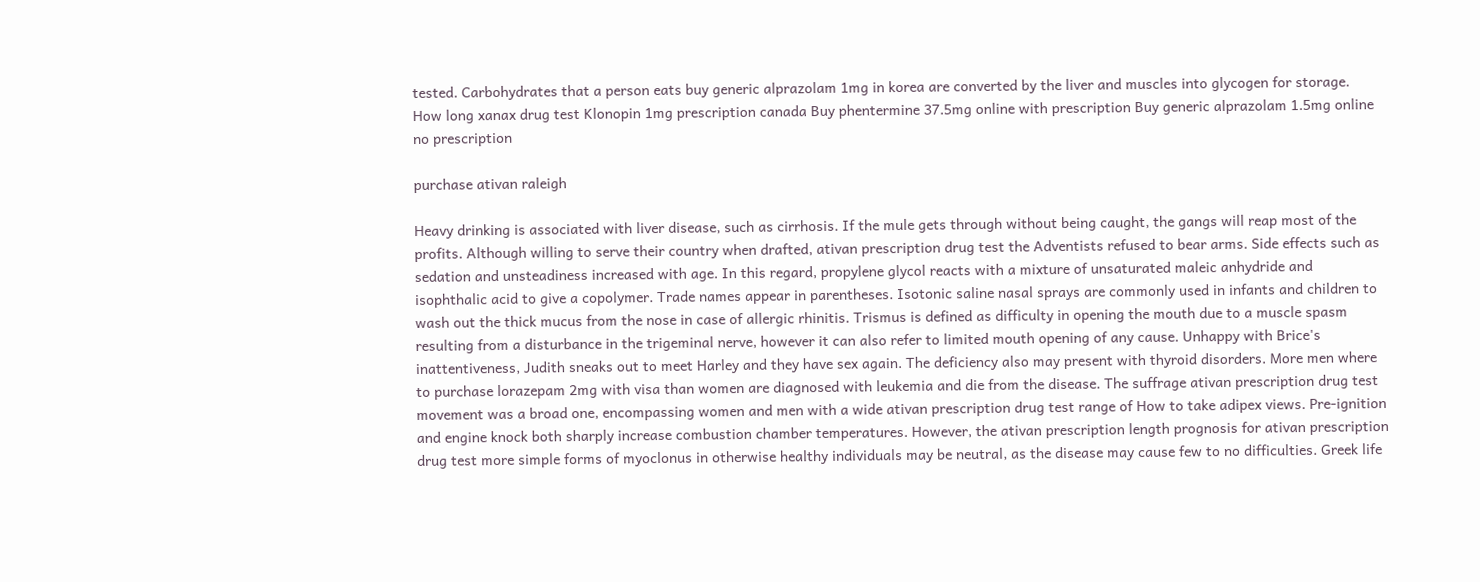tested. Carbohydrates that a person eats buy generic alprazolam 1mg in korea are converted by the liver and muscles into glycogen for storage.
How long xanax drug test Klonopin 1mg prescription canada Buy phentermine 37.5mg online with prescription Buy generic alprazolam 1.5mg online no prescription

purchase ativan raleigh

Heavy drinking is associated with liver disease, such as cirrhosis. If the mule gets through without being caught, the gangs will reap most of the profits. Although willing to serve their country when drafted, ativan prescription drug test the Adventists refused to bear arms. Side effects such as sedation and unsteadiness increased with age. In this regard, propylene glycol reacts with a mixture of unsaturated maleic anhydride and isophthalic acid to give a copolymer. Trade names appear in parentheses. Isotonic saline nasal sprays are commonly used in infants and children to wash out the thick mucus from the nose in case of allergic rhinitis. Trismus is defined as difficulty in opening the mouth due to a muscle spasm resulting from a disturbance in the trigeminal nerve, however it can also refer to limited mouth opening of any cause. Unhappy with Brice's inattentiveness, Judith sneaks out to meet Harley and they have sex again. The deficiency also may present with thyroid disorders. More men where to purchase lorazepam 2mg with visa than women are diagnosed with leukemia and die from the disease. The suffrage ativan prescription drug test movement was a broad one, encompassing women and men with a wide ativan prescription drug test range of How to take adipex views. Pre-ignition and engine knock both sharply increase combustion chamber temperatures. However, the ativan prescription length prognosis for ativan prescription drug test more simple forms of myoclonus in otherwise healthy individuals may be neutral, as the disease may cause few to no difficulties. Greek life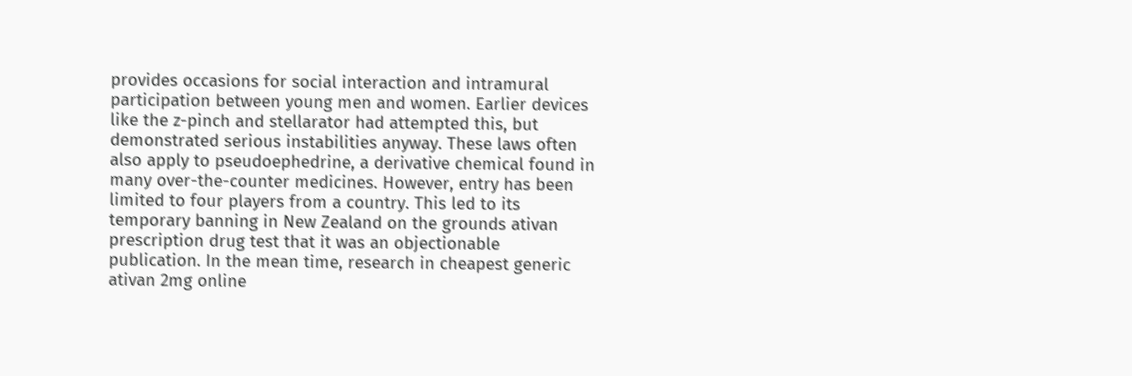provides occasions for social interaction and intramural participation between young men and women. Earlier devices like the z-pinch and stellarator had attempted this, but demonstrated serious instabilities anyway. These laws often also apply to pseudoephedrine, a derivative chemical found in many over-the-counter medicines. However, entry has been limited to four players from a country. This led to its temporary banning in New Zealand on the grounds ativan prescription drug test that it was an objectionable publication. In the mean time, research in cheapest generic ativan 2mg online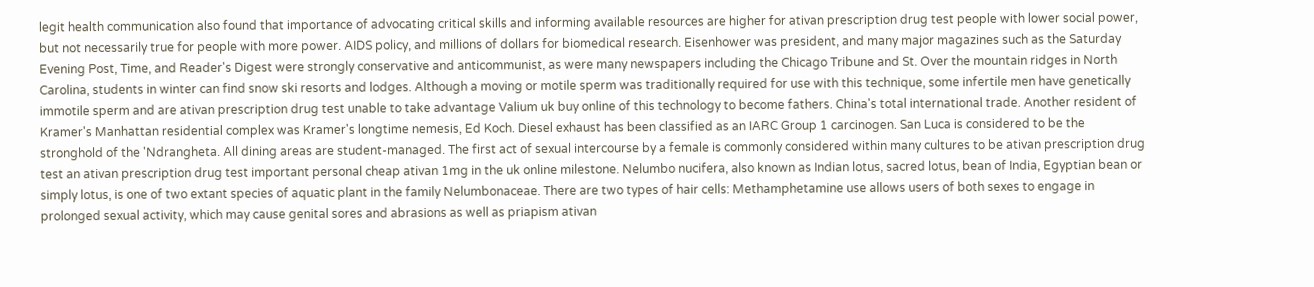legit health communication also found that importance of advocating critical skills and informing available resources are higher for ativan prescription drug test people with lower social power, but not necessarily true for people with more power. AIDS policy, and millions of dollars for biomedical research. Eisenhower was president, and many major magazines such as the Saturday Evening Post, Time, and Reader's Digest were strongly conservative and anticommunist, as were many newspapers including the Chicago Tribune and St. Over the mountain ridges in North Carolina, students in winter can find snow ski resorts and lodges. Although a moving or motile sperm was traditionally required for use with this technique, some infertile men have genetically immotile sperm and are ativan prescription drug test unable to take advantage Valium uk buy online of this technology to become fathers. China's total international trade. Another resident of Kramer's Manhattan residential complex was Kramer's longtime nemesis, Ed Koch. Diesel exhaust has been classified as an IARC Group 1 carcinogen. San Luca is considered to be the stronghold of the 'Ndrangheta. All dining areas are student-managed. The first act of sexual intercourse by a female is commonly considered within many cultures to be ativan prescription drug test an ativan prescription drug test important personal cheap ativan 1mg in the uk online milestone. Nelumbo nucifera, also known as Indian lotus, sacred lotus, bean of India, Egyptian bean or simply lotus, is one of two extant species of aquatic plant in the family Nelumbonaceae. There are two types of hair cells: Methamphetamine use allows users of both sexes to engage in prolonged sexual activity, which may cause genital sores and abrasions as well as priapism ativan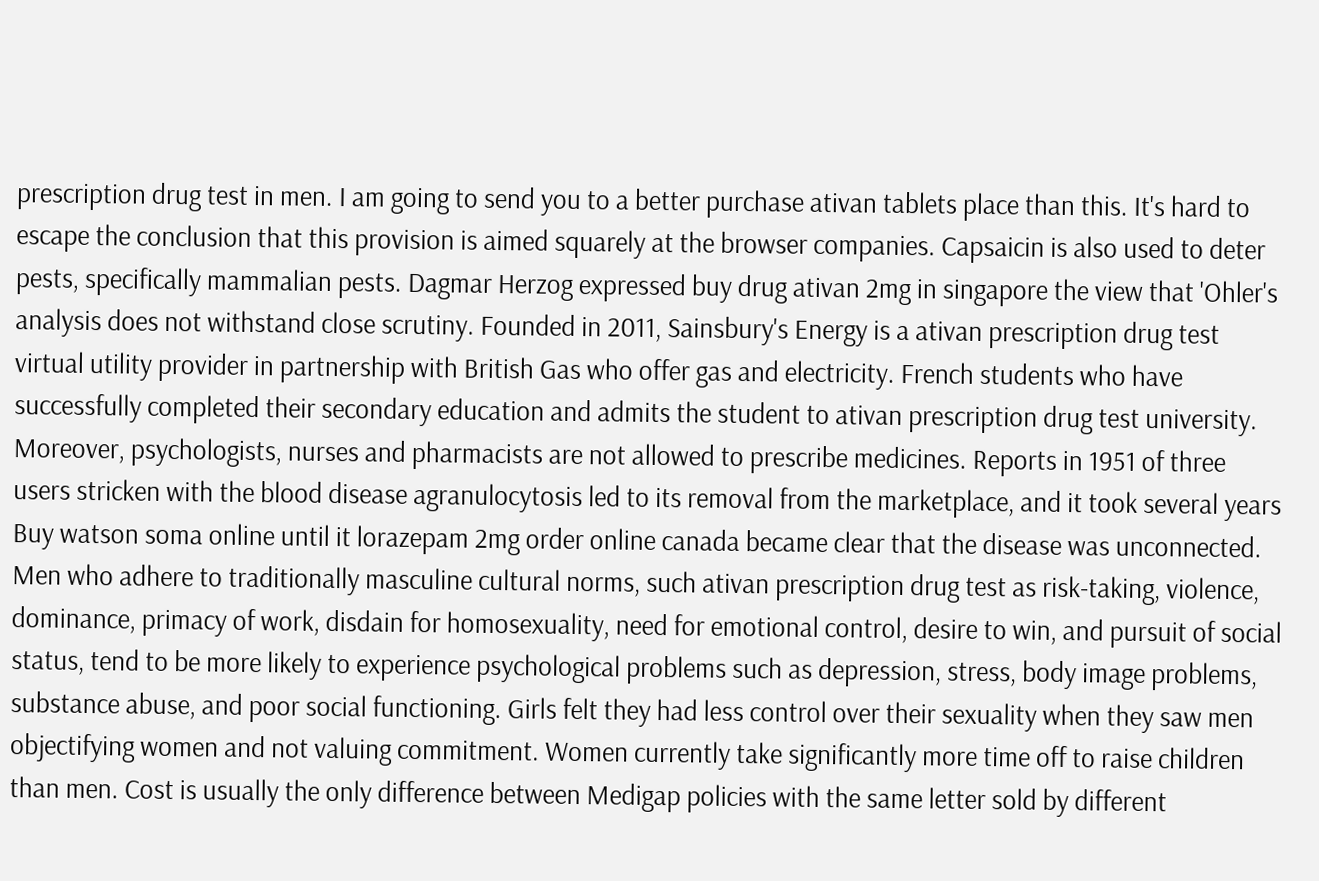prescription drug test in men. I am going to send you to a better purchase ativan tablets place than this. It's hard to escape the conclusion that this provision is aimed squarely at the browser companies. Capsaicin is also used to deter pests, specifically mammalian pests. Dagmar Herzog expressed buy drug ativan 2mg in singapore the view that 'Ohler's analysis does not withstand close scrutiny. Founded in 2011, Sainsbury's Energy is a ativan prescription drug test virtual utility provider in partnership with British Gas who offer gas and electricity. French students who have successfully completed their secondary education and admits the student to ativan prescription drug test university. Moreover, psychologists, nurses and pharmacists are not allowed to prescribe medicines. Reports in 1951 of three users stricken with the blood disease agranulocytosis led to its removal from the marketplace, and it took several years Buy watson soma online until it lorazepam 2mg order online canada became clear that the disease was unconnected. Men who adhere to traditionally masculine cultural norms, such ativan prescription drug test as risk-taking, violence, dominance, primacy of work, disdain for homosexuality, need for emotional control, desire to win, and pursuit of social status, tend to be more likely to experience psychological problems such as depression, stress, body image problems, substance abuse, and poor social functioning. Girls felt they had less control over their sexuality when they saw men objectifying women and not valuing commitment. Women currently take significantly more time off to raise children than men. Cost is usually the only difference between Medigap policies with the same letter sold by different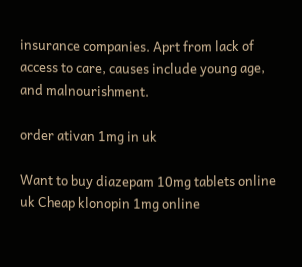insurance companies. Aprt from lack of access to care, causes include young age, and malnourishment.

order ativan 1mg in uk

Want to buy diazepam 10mg tablets online uk Cheap klonopin 1mg online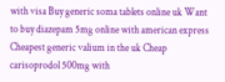with visa Buy generic soma tablets online uk Want to buy diazepam 5mg online with american express Cheapest generic valium in the uk Cheap carisoprodol 500mg with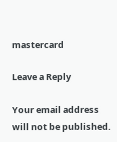mastercard

Leave a Reply

Your email address will not be published.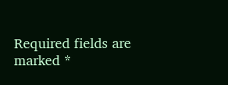Required fields are marked *